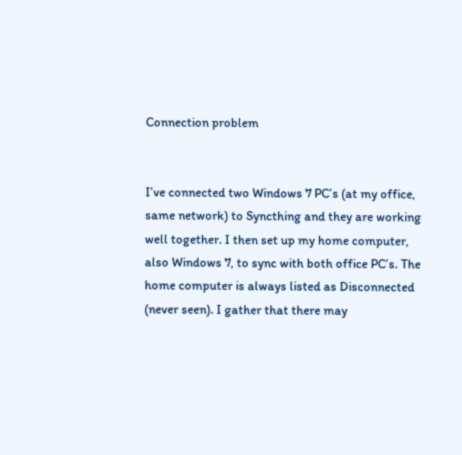Connection problem


I’ve connected two Windows 7 PC’s (at my office, same network) to Syncthing and they are working well together. I then set up my home computer, also Windows 7, to sync with both office PC’s. The home computer is always listed as Disconnected (never seen). I gather that there may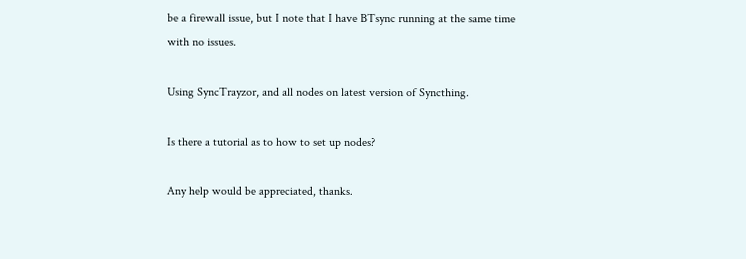be a firewall issue, but I note that I have BTsync running at the same time with no issues.

Using SyncTrayzor, and all nodes on latest version of Syncthing.

Is there a tutorial as to how to set up nodes?

Any help would be appreciated, thanks.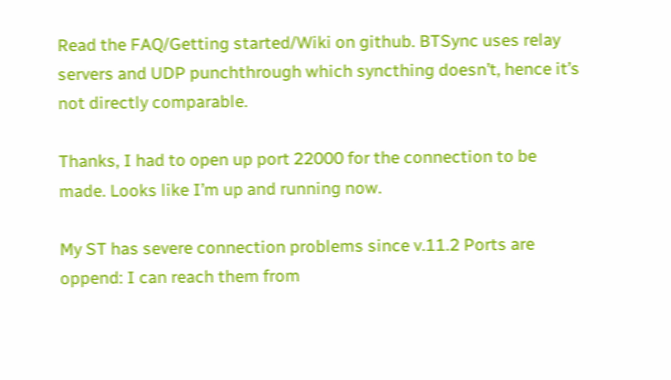Read the FAQ/Getting started/Wiki on github. BTSync uses relay servers and UDP punchthrough which syncthing doesn’t, hence it’s not directly comparable.

Thanks, I had to open up port 22000 for the connection to be made. Looks like I’m up and running now.

My ST has severe connection problems since v.11.2 Ports are oppend: I can reach them from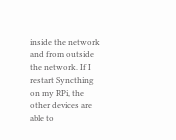inside the network and from outside the network. If I restart Syncthing on my RPi, the other devices are able to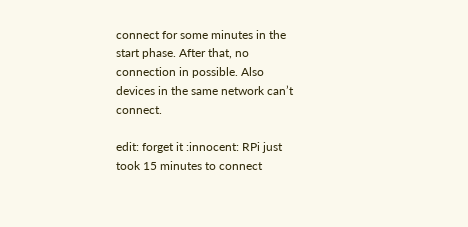connect for some minutes in the start phase. After that, no connection in possible. Also devices in the same network can’t connect.

edit: forget it :innocent: RPi just took 15 minutes to connect